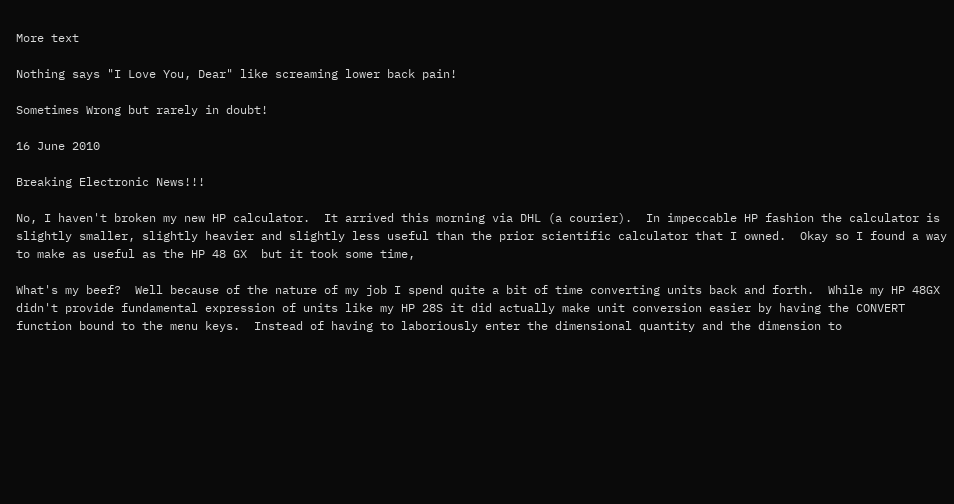More text

Nothing says "I Love You, Dear" like screaming lower back pain!

Sometimes Wrong but rarely in doubt!

16 June 2010

Breaking Electronic News!!!

No, I haven't broken my new HP calculator.  It arrived this morning via DHL (a courier).  In impeccable HP fashion the calculator is slightly smaller, slightly heavier and slightly less useful than the prior scientific calculator that I owned.  Okay so I found a way to make as useful as the HP 48 GX  but it took some time,

What's my beef?  Well because of the nature of my job I spend quite a bit of time converting units back and forth.  While my HP 48GX didn't provide fundamental expression of units like my HP 28S it did actually make unit conversion easier by having the CONVERT function bound to the menu keys.  Instead of having to laboriously enter the dimensional quantity and the dimension to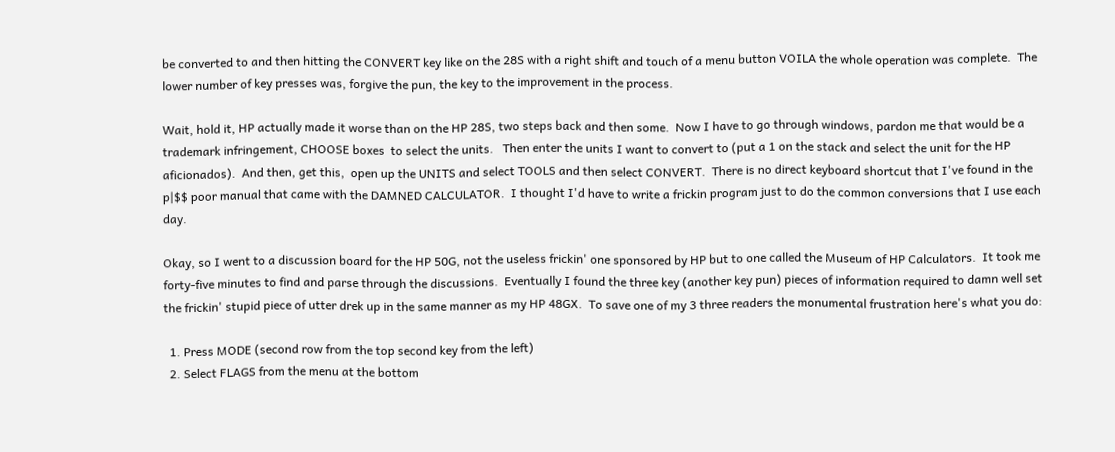be converted to and then hitting the CONVERT key like on the 28S with a right shift and touch of a menu button VOILA the whole operation was complete.  The lower number of key presses was, forgive the pun, the key to the improvement in the process.

Wait, hold it, HP actually made it worse than on the HP 28S, two steps back and then some.  Now I have to go through windows, pardon me that would be a trademark infringement, CHOOSE boxes  to select the units.   Then enter the units I want to convert to (put a 1 on the stack and select the unit for the HP aficionados).  And then, get this,  open up the UNITS and select TOOLS and then select CONVERT.  There is no direct keyboard shortcut that I've found in the p|$$ poor manual that came with the DAMNED CALCULATOR.  I thought I'd have to write a frickin program just to do the common conversions that I use each day.

Okay, so I went to a discussion board for the HP 50G, not the useless frickin' one sponsored by HP but to one called the Museum of HP Calculators.  It took me forty-five minutes to find and parse through the discussions.  Eventually I found the three key (another key pun) pieces of information required to damn well set the frickin' stupid piece of utter drek up in the same manner as my HP 48GX.  To save one of my 3 three readers the monumental frustration here's what you do:

  1. Press MODE (second row from the top second key from the left)
  2. Select FLAGS from the menu at the bottom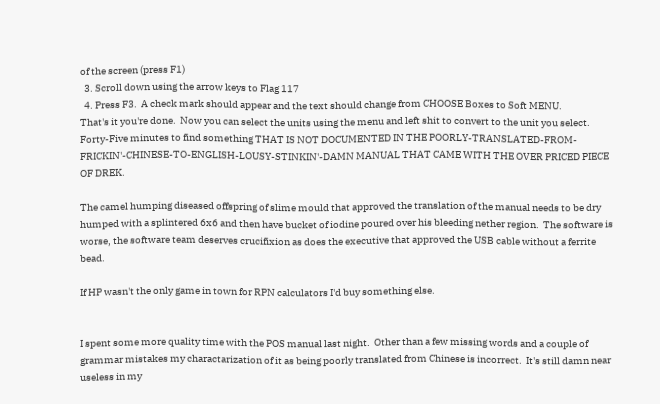of the screen (press F1)
  3. Scroll down using the arrow keys to Flag 117
  4. Press F3.  A check mark should appear and the text should change from CHOOSE Boxes to Soft MENU.
That's it you're done.  Now you can select the units using the menu and left shit to convert to the unit you select.  Forty-Five minutes to find something THAT IS NOT DOCUMENTED IN THE POORLY-TRANSLATED-FROM-FRICKIN'-CHINESE-TO-ENGLISH-LOUSY-STINKIN'-DAMN MANUAL THAT CAME WITH THE OVER PRICED PIECE OF DREK.

The camel humping diseased offspring of slime mould that approved the translation of the manual needs to be dry humped with a splintered 6x6 and then have bucket of iodine poured over his bleeding nether region.  The software is worse, the software team deserves crucifixion as does the executive that approved the USB cable without a ferrite bead.

If HP wasn't the only game in town for RPN calculators I'd buy something else.


I spent some more quality time with the POS manual last night.  Other than a few missing words and a couple of grammar mistakes my charactarization of it as being poorly translated from Chinese is incorrect.  It's still damn near useless in my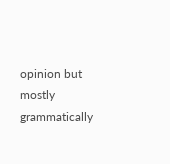opinion but mostly grammatically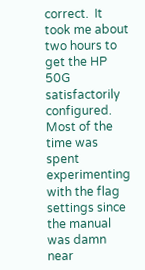correct.  It took me about two hours to get the HP 50G satisfactorily configured.  Most of the time was spent experimenting with the flag settings since the manual was damn near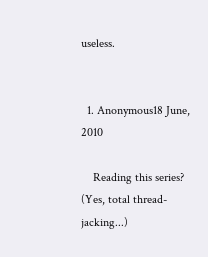useless.


  1. Anonymous18 June, 2010

    Reading this series? (Yes, total thread-jacking...)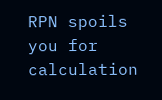RPN spoils you for calculation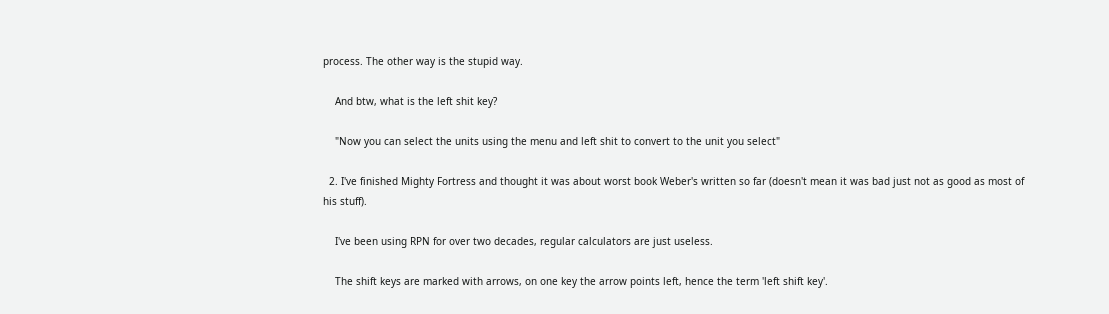process. The other way is the stupid way.

    And btw, what is the left shit key?

    "Now you can select the units using the menu and left shit to convert to the unit you select"

  2. I've finished Mighty Fortress and thought it was about worst book Weber's written so far (doesn't mean it was bad just not as good as most of his stuff).

    I've been using RPN for over two decades, regular calculators are just useless.

    The shift keys are marked with arrows, on one key the arrow points left, hence the term 'left shift key'.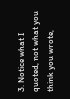3. Notice what I quoted, not what you think you wrote,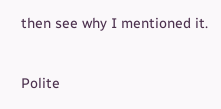then see why I mentioned it.


Polite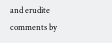and erudite comments by